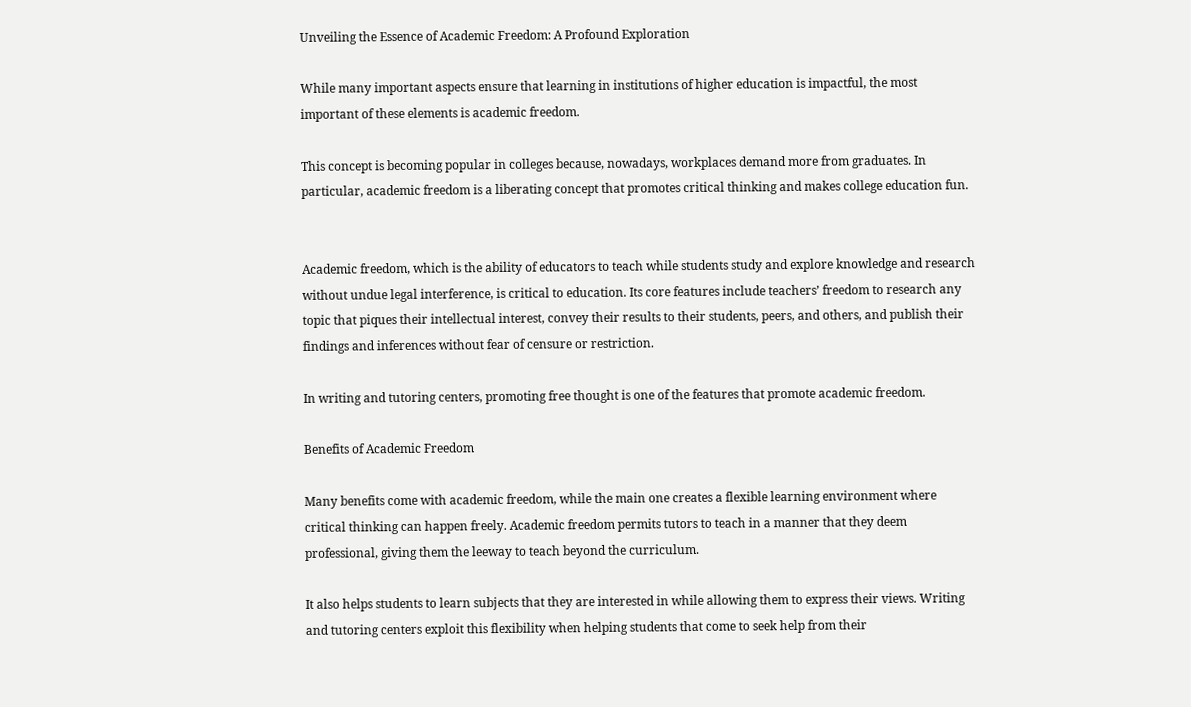Unveiling the Essence of Academic Freedom: A Profound Exploration

While many important aspects ensure that learning in institutions of higher education is impactful, the most important of these elements is academic freedom.

This concept is becoming popular in colleges because, nowadays, workplaces demand more from graduates. In particular, academic freedom is a liberating concept that promotes critical thinking and makes college education fun.


Academic freedom, which is the ability of educators to teach while students study and explore knowledge and research without undue legal interference, is critical to education. Its core features include teachers’ freedom to research any topic that piques their intellectual interest, convey their results to their students, peers, and others, and publish their findings and inferences without fear of censure or restriction.

In writing and tutoring centers, promoting free thought is one of the features that promote academic freedom.

Benefits of Academic Freedom

Many benefits come with academic freedom, while the main one creates a flexible learning environment where critical thinking can happen freely. Academic freedom permits tutors to teach in a manner that they deem professional, giving them the leeway to teach beyond the curriculum.

It also helps students to learn subjects that they are interested in while allowing them to express their views. Writing and tutoring centers exploit this flexibility when helping students that come to seek help from their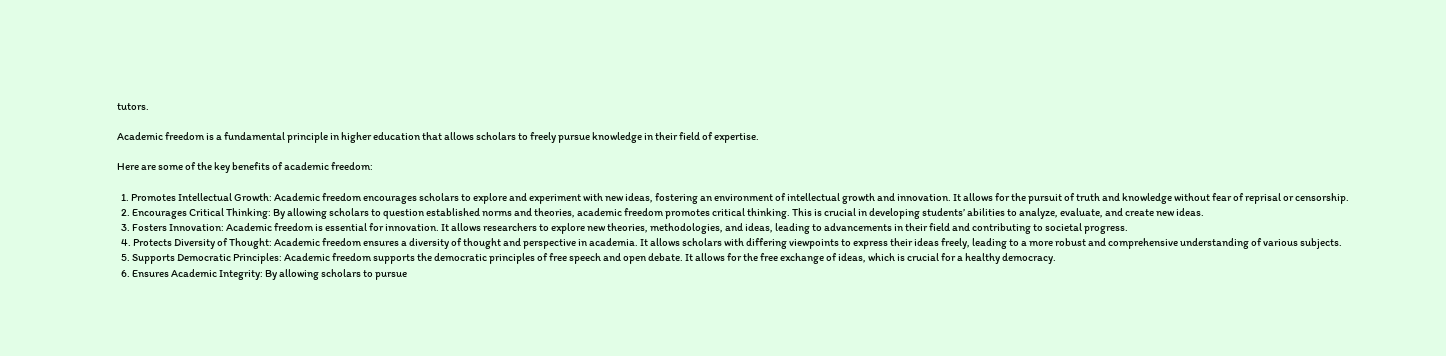tutors.

Academic freedom is a fundamental principle in higher education that allows scholars to freely pursue knowledge in their field of expertise.

Here are some of the key benefits of academic freedom:

  1. Promotes Intellectual Growth: Academic freedom encourages scholars to explore and experiment with new ideas, fostering an environment of intellectual growth and innovation. It allows for the pursuit of truth and knowledge without fear of reprisal or censorship.
  2. Encourages Critical Thinking: By allowing scholars to question established norms and theories, academic freedom promotes critical thinking. This is crucial in developing students’ abilities to analyze, evaluate, and create new ideas.
  3. Fosters Innovation: Academic freedom is essential for innovation. It allows researchers to explore new theories, methodologies, and ideas, leading to advancements in their field and contributing to societal progress.
  4. Protects Diversity of Thought: Academic freedom ensures a diversity of thought and perspective in academia. It allows scholars with differing viewpoints to express their ideas freely, leading to a more robust and comprehensive understanding of various subjects.
  5. Supports Democratic Principles: Academic freedom supports the democratic principles of free speech and open debate. It allows for the free exchange of ideas, which is crucial for a healthy democracy.
  6. Ensures Academic Integrity: By allowing scholars to pursue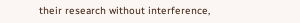their research without interference,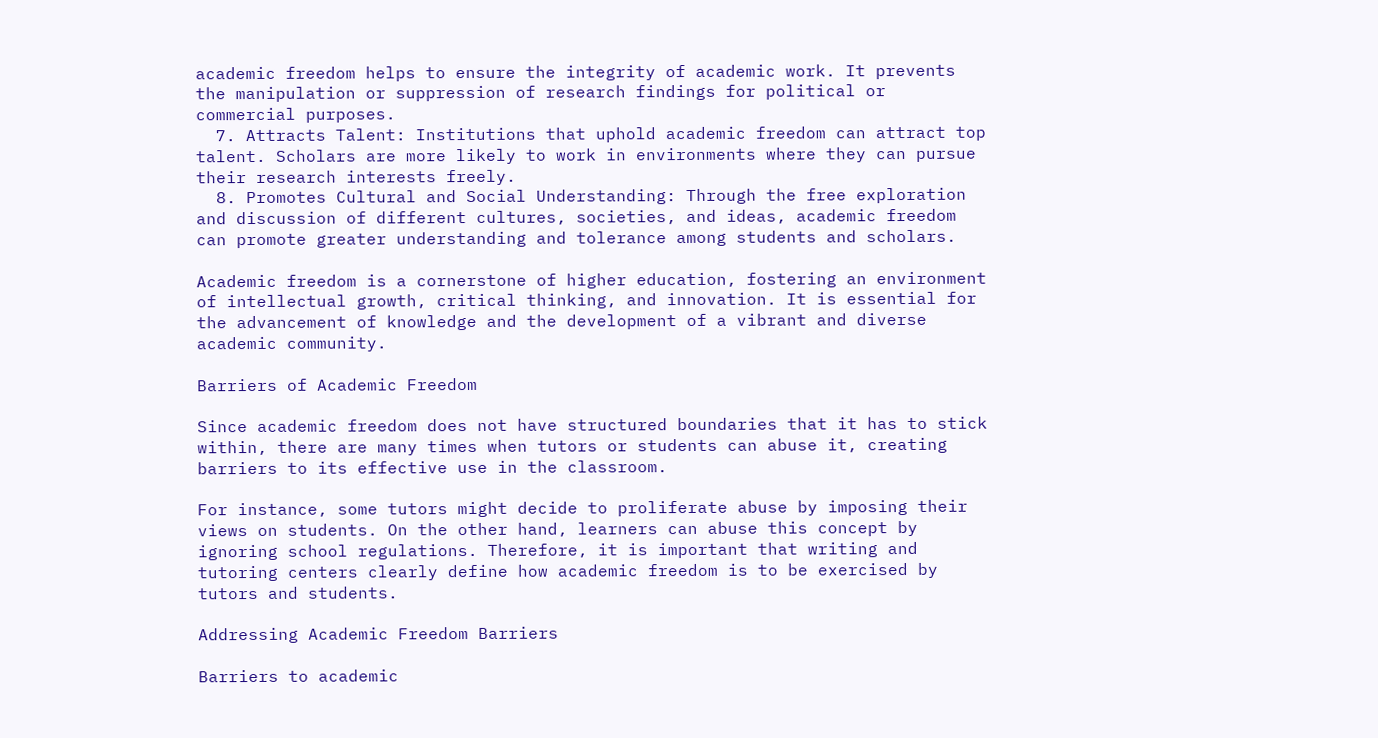academic freedom helps to ensure the integrity of academic work. It prevents the manipulation or suppression of research findings for political or commercial purposes.
  7. Attracts Talent: Institutions that uphold academic freedom can attract top talent. Scholars are more likely to work in environments where they can pursue their research interests freely.
  8. Promotes Cultural and Social Understanding: Through the free exploration and discussion of different cultures, societies, and ideas, academic freedom can promote greater understanding and tolerance among students and scholars.

Academic freedom is a cornerstone of higher education, fostering an environment of intellectual growth, critical thinking, and innovation. It is essential for the advancement of knowledge and the development of a vibrant and diverse academic community.

Barriers of Academic Freedom

Since academic freedom does not have structured boundaries that it has to stick within, there are many times when tutors or students can abuse it, creating barriers to its effective use in the classroom.

For instance, some tutors might decide to proliferate abuse by imposing their views on students. On the other hand, learners can abuse this concept by ignoring school regulations. Therefore, it is important that writing and tutoring centers clearly define how academic freedom is to be exercised by tutors and students.

Addressing Academic Freedom Barriers

Barriers to academic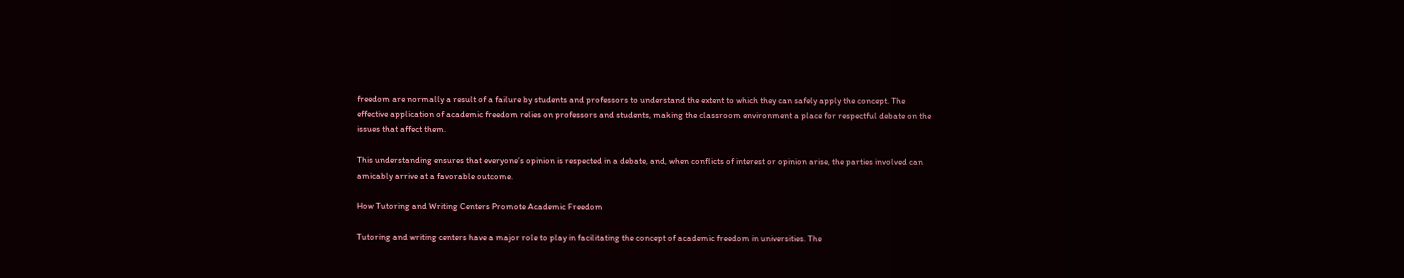freedom are normally a result of a failure by students and professors to understand the extent to which they can safely apply the concept. The effective application of academic freedom relies on professors and students, making the classroom environment a place for respectful debate on the issues that affect them.

This understanding ensures that everyone’s opinion is respected in a debate, and, when conflicts of interest or opinion arise, the parties involved can amicably arrive at a favorable outcome.

How Tutoring and Writing Centers Promote Academic Freedom

Tutoring and writing centers have a major role to play in facilitating the concept of academic freedom in universities. The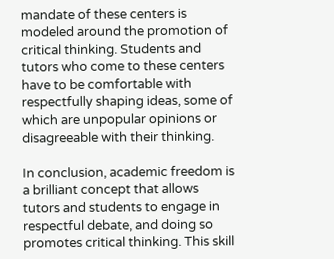mandate of these centers is modeled around the promotion of critical thinking. Students and tutors who come to these centers have to be comfortable with respectfully shaping ideas, some of which are unpopular opinions or disagreeable with their thinking.

In conclusion, academic freedom is a brilliant concept that allows tutors and students to engage in respectful debate, and doing so promotes critical thinking. This skill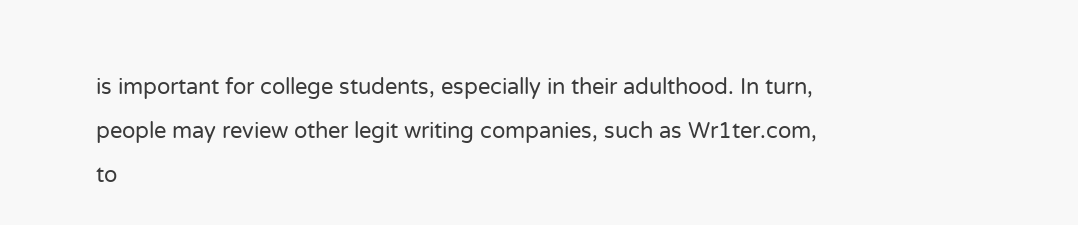is important for college students, especially in their adulthood. In turn, people may review other legit writing companies, such as Wr1ter.com, to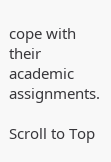cope with their academic assignments.

Scroll to Top